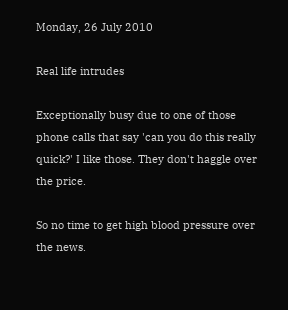Monday, 26 July 2010

Real life intrudes

Exceptionally busy due to one of those phone calls that say 'can you do this really quick?' I like those. They don't haggle over the price.

So no time to get high blood pressure over the news.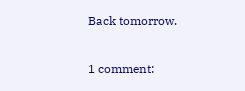Back tomorrow.

1 comment: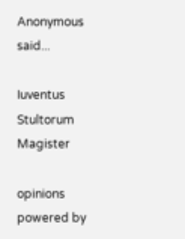Anonymous said...

Iuventus Stultorum Magister

opinions powered by